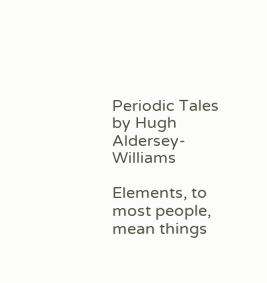Periodic Tales by Hugh Aldersey-Williams

Elements, to most people, mean things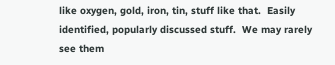like oxygen, gold, iron, tin, stuff like that.  Easily identified, popularly discussed stuff.  We may rarely see them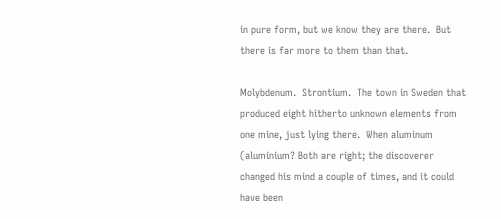in pure form, but we know they are there.  But there is far more to them than that.

Molybdenum.  Strontium.  The town in Sweden that produced eight hitherto unknown elements from one mine, just lying there.  When aluminum (aluminium? Both are right; the discoverer changed his mind a couple of times, and it could have been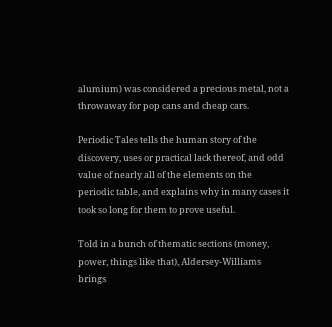alumium) was considered a precious metal, not a throwaway for pop cans and cheap cars.

Periodic Tales tells the human story of the discovery, uses or practical lack thereof, and odd value of nearly all of the elements on the periodic table, and explains why in many cases it took so long for them to prove useful.

Told in a bunch of thematic sections (money, power, things like that), Aldersey-Williams brings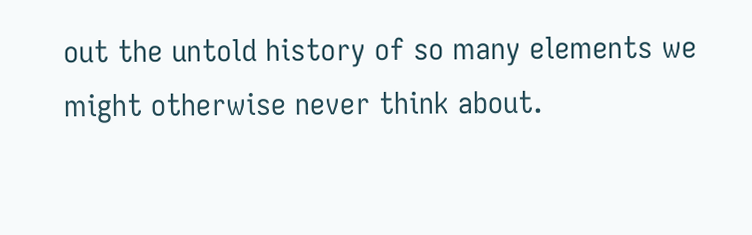out the untold history of so many elements we might otherwise never think about.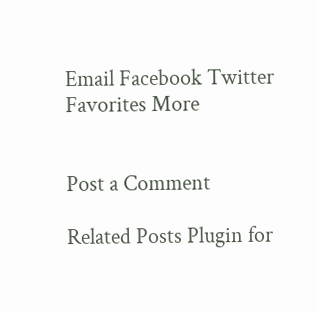Email Facebook Twitter Favorites More


Post a Comment

Related Posts Plugin for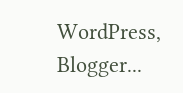WordPress, Blogger...